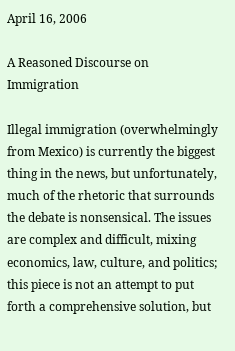April 16, 2006

A Reasoned Discourse on Immigration

Illegal immigration (overwhelmingly from Mexico) is currently the biggest thing in the news, but unfortunately, much of the rhetoric that surrounds the debate is nonsensical. The issues are complex and difficult, mixing economics, law, culture, and politics; this piece is not an attempt to put forth a comprehensive solution, but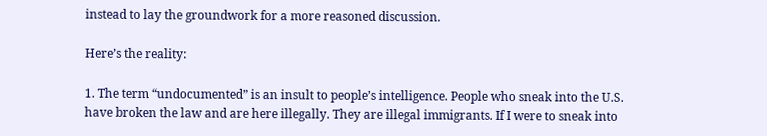instead to lay the groundwork for a more reasoned discussion.

Here’s the reality:

1. The term “undocumented” is an insult to people’s intelligence. People who sneak into the U.S. have broken the law and are here illegally. They are illegal immigrants. If I were to sneak into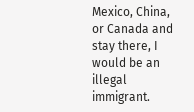Mexico, China, or Canada and stay there, I would be an illegal immigrant.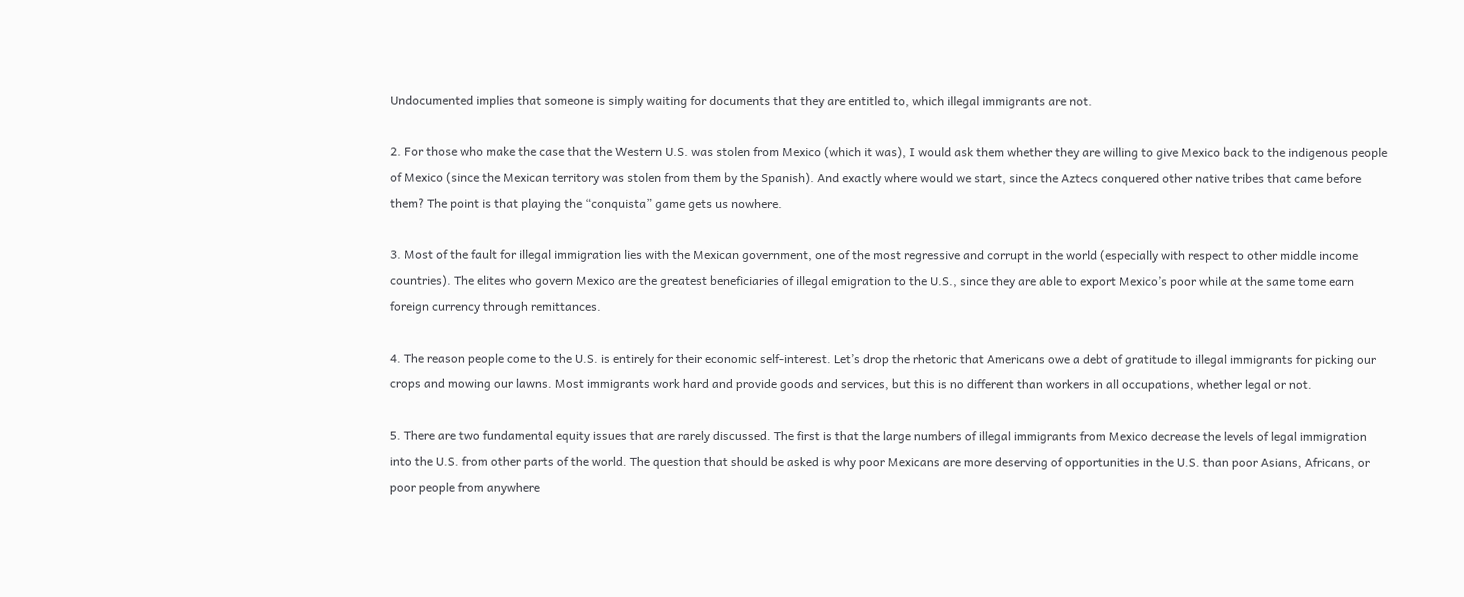Undocumented implies that someone is simply waiting for documents that they are entitled to, which illegal immigrants are not.

2. For those who make the case that the Western U.S. was stolen from Mexico (which it was), I would ask them whether they are willing to give Mexico back to the indigenous people of Mexico (since the Mexican territory was stolen from them by the Spanish). And exactly where would we start, since the Aztecs conquered other native tribes that came before them? The point is that playing the “conquista” game gets us nowhere.

3. Most of the fault for illegal immigration lies with the Mexican government, one of the most regressive and corrupt in the world (especially with respect to other middle income countries). The elites who govern Mexico are the greatest beneficiaries of illegal emigration to the U.S., since they are able to export Mexico’s poor while at the same tome earn foreign currency through remittances.

4. The reason people come to the U.S. is entirely for their economic self-interest. Let’s drop the rhetoric that Americans owe a debt of gratitude to illegal immigrants for picking our crops and mowing our lawns. Most immigrants work hard and provide goods and services, but this is no different than workers in all occupations, whether legal or not.

5. There are two fundamental equity issues that are rarely discussed. The first is that the large numbers of illegal immigrants from Mexico decrease the levels of legal immigration into the U.S. from other parts of the world. The question that should be asked is why poor Mexicans are more deserving of opportunities in the U.S. than poor Asians, Africans, or poor people from anywhere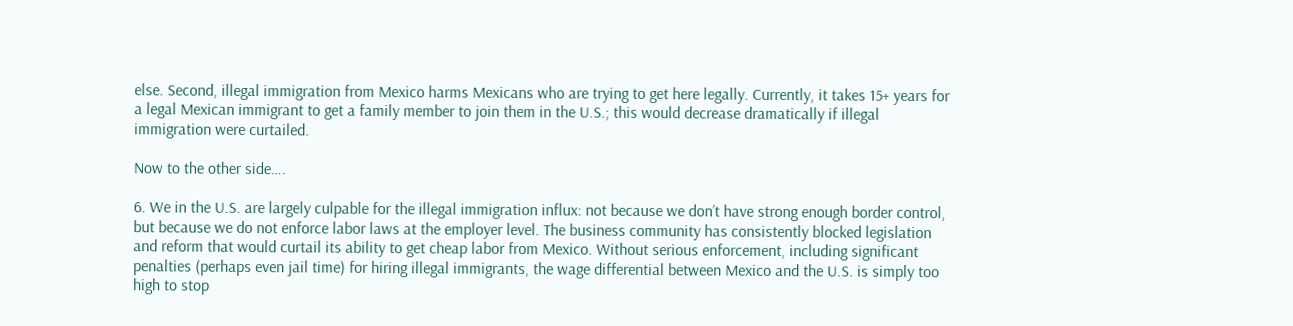else. Second, illegal immigration from Mexico harms Mexicans who are trying to get here legally. Currently, it takes 15+ years for a legal Mexican immigrant to get a family member to join them in the U.S.; this would decrease dramatically if illegal immigration were curtailed.

Now to the other side….

6. We in the U.S. are largely culpable for the illegal immigration influx: not because we don’t have strong enough border control, but because we do not enforce labor laws at the employer level. The business community has consistently blocked legislation and reform that would curtail its ability to get cheap labor from Mexico. Without serious enforcement, including significant penalties (perhaps even jail time) for hiring illegal immigrants, the wage differential between Mexico and the U.S. is simply too high to stop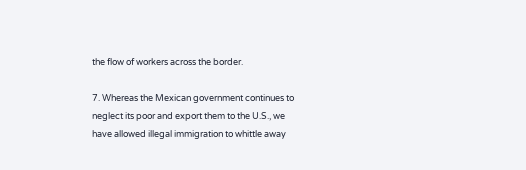the flow of workers across the border.

7. Whereas the Mexican government continues to neglect its poor and export them to the U.S., we have allowed illegal immigration to whittle away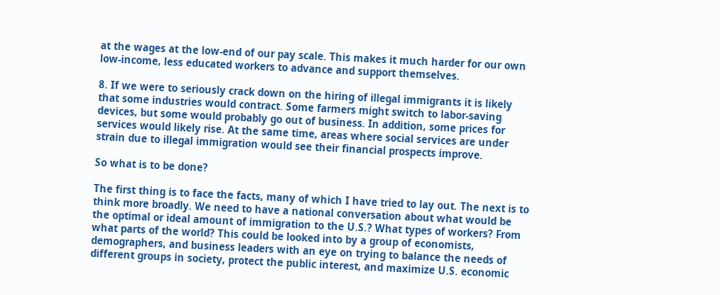at the wages at the low-end of our pay scale. This makes it much harder for our own low-income, less educated workers to advance and support themselves.

8. If we were to seriously crack down on the hiring of illegal immigrants it is likely that some industries would contract. Some farmers might switch to labor-saving devices, but some would probably go out of business. In addition, some prices for services would likely rise. At the same time, areas where social services are under strain due to illegal immigration would see their financial prospects improve.

So what is to be done?

The first thing is to face the facts, many of which I have tried to lay out. The next is to think more broadly. We need to have a national conversation about what would be the optimal or ideal amount of immigration to the U.S.? What types of workers? From what parts of the world? This could be looked into by a group of economists, demographers, and business leaders with an eye on trying to balance the needs of different groups in society, protect the public interest, and maximize U.S. economic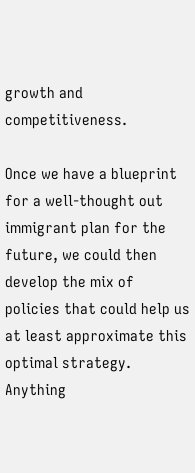growth and competitiveness.

Once we have a blueprint for a well-thought out immigrant plan for the future, we could then develop the mix of policies that could help us at least approximate this optimal strategy. Anything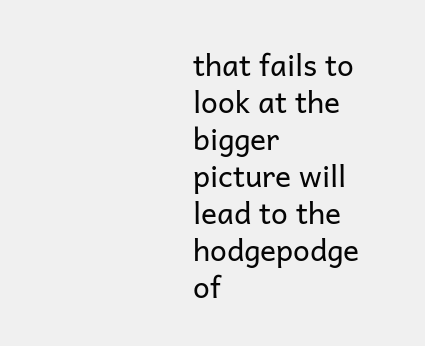that fails to look at the bigger picture will lead to the hodgepodge of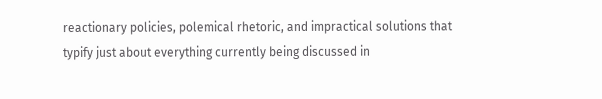reactionary policies, polemical rhetoric, and impractical solutions that typify just about everything currently being discussed in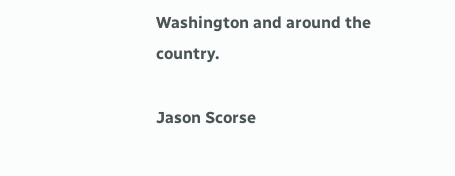Washington and around the country.

Jason Scorse